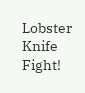Lobster Knife Fight!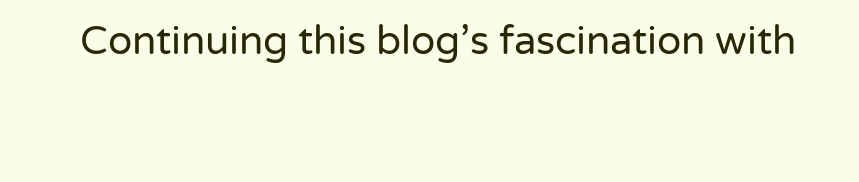Continuing this blog’s fascination with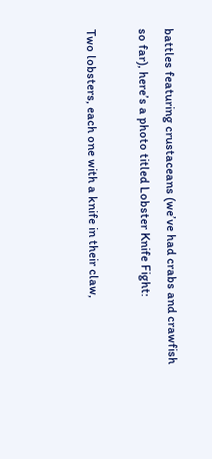battles featuring crustaceans (we’ve had crabs and crawfish so far), here’s a photo titled Lobster Knife Fight:

Two lobsters, each one with a knife in their claw,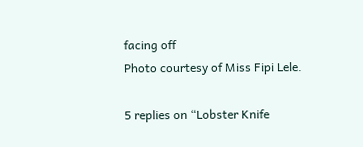facing off
Photo courtesy of Miss Fipi Lele.

5 replies on “Lobster Knife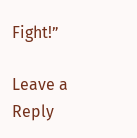Fight!”

Leave a Reply